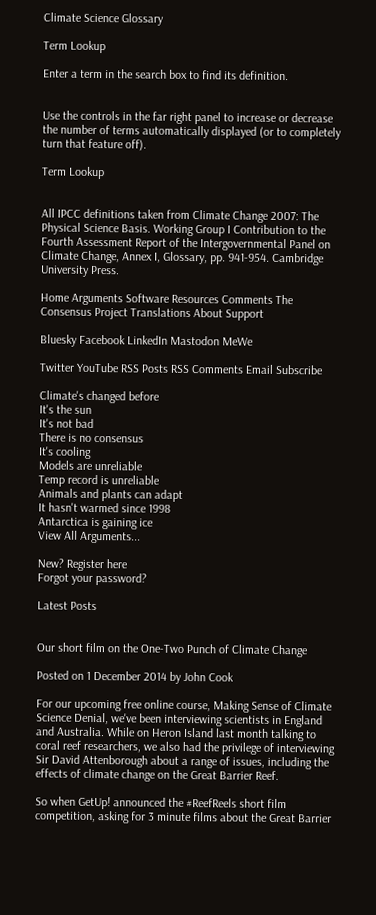Climate Science Glossary

Term Lookup

Enter a term in the search box to find its definition.


Use the controls in the far right panel to increase or decrease the number of terms automatically displayed (or to completely turn that feature off).

Term Lookup


All IPCC definitions taken from Climate Change 2007: The Physical Science Basis. Working Group I Contribution to the Fourth Assessment Report of the Intergovernmental Panel on Climate Change, Annex I, Glossary, pp. 941-954. Cambridge University Press.

Home Arguments Software Resources Comments The Consensus Project Translations About Support

Bluesky Facebook LinkedIn Mastodon MeWe

Twitter YouTube RSS Posts RSS Comments Email Subscribe

Climate's changed before
It's the sun
It's not bad
There is no consensus
It's cooling
Models are unreliable
Temp record is unreliable
Animals and plants can adapt
It hasn't warmed since 1998
Antarctica is gaining ice
View All Arguments...

New? Register here
Forgot your password?

Latest Posts


Our short film on the One-Two Punch of Climate Change

Posted on 1 December 2014 by John Cook

For our upcoming free online course, Making Sense of Climate Science Denial, we've been interviewing scientists in England and Australia. While on Heron Island last month talking to coral reef researchers, we also had the privilege of interviewing Sir David Attenborough about a range of issues, including the effects of climate change on the Great Barrier Reef.

So when GetUp! announced the #ReefReels short film competition, asking for 3 minute films about the Great Barrier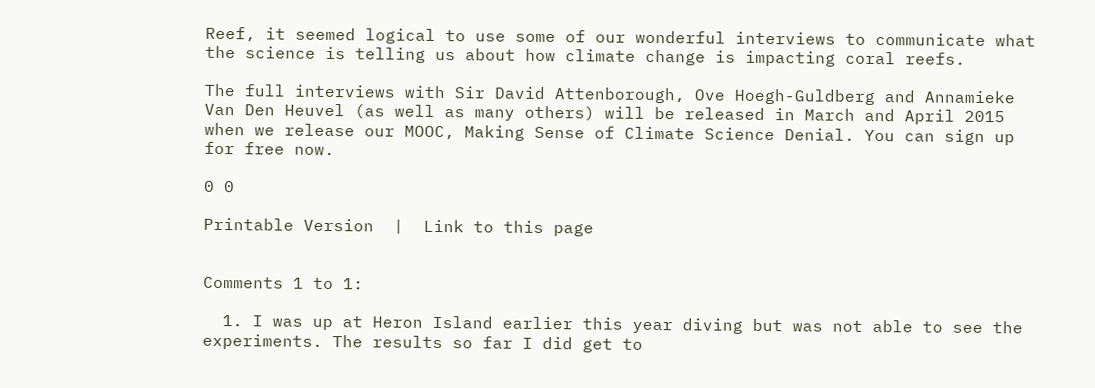Reef, it seemed logical to use some of our wonderful interviews to communicate what the science is telling us about how climate change is impacting coral reefs.

The full interviews with Sir David Attenborough, Ove Hoegh-Guldberg and Annamieke Van Den Heuvel (as well as many others) will be released in March and April 2015 when we release our MOOC, Making Sense of Climate Science Denial. You can sign up for free now.

0 0

Printable Version  |  Link to this page


Comments 1 to 1:

  1. I was up at Heron Island earlier this year diving but was not able to see the experiments. The results so far I did get to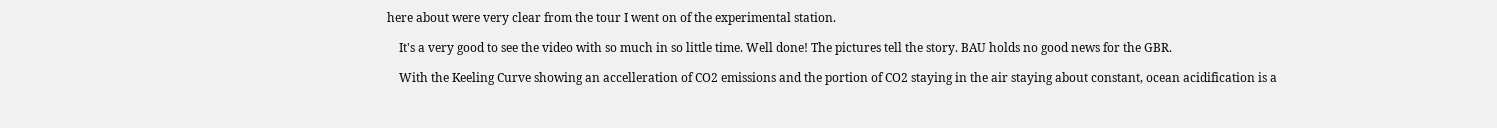here about were very clear from the tour I went on of the experimental station.

    It's a very good to see the video with so much in so little time. Well done! The pictures tell the story. BAU holds no good news for the GBR.

    With the Keeling Curve showing an accelleration of CO2 emissions and the portion of CO2 staying in the air staying about constant, ocean acidification is a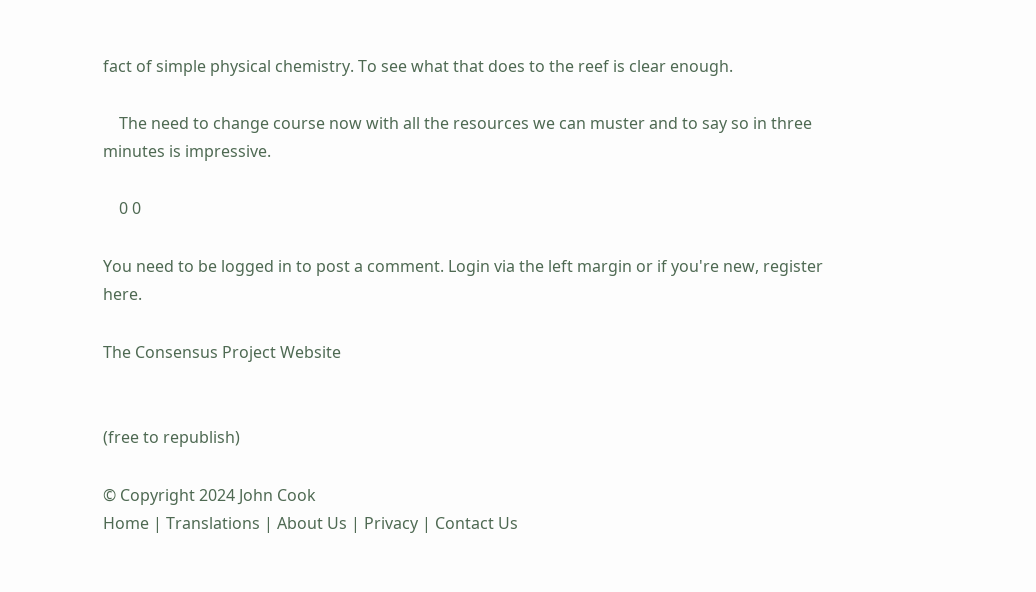fact of simple physical chemistry. To see what that does to the reef is clear enough.

    The need to change course now with all the resources we can muster and to say so in three minutes is impressive.

    0 0

You need to be logged in to post a comment. Login via the left margin or if you're new, register here.

The Consensus Project Website


(free to republish)

© Copyright 2024 John Cook
Home | Translations | About Us | Privacy | Contact Us